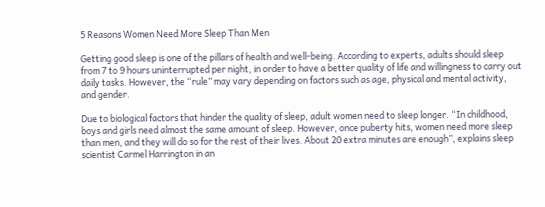5 Reasons Women Need More Sleep Than Men

Getting good sleep is one of the pillars of health and well-being. According to experts, adults should sleep from 7 to 9 hours uninterrupted per night, in order to have a better quality of life and willingness to carry out daily tasks. However, the “rule” may vary depending on factors such as age, physical and mental activity, and gender.

Due to biological factors that hinder the quality of sleep, adult women need to sleep longer. “In childhood, boys and girls need almost the same amount of sleep. However, once puberty hits, women need more sleep than men, and they will do so for the rest of their lives. About 20 extra minutes are enough”, explains sleep scientist Carmel Harrington in an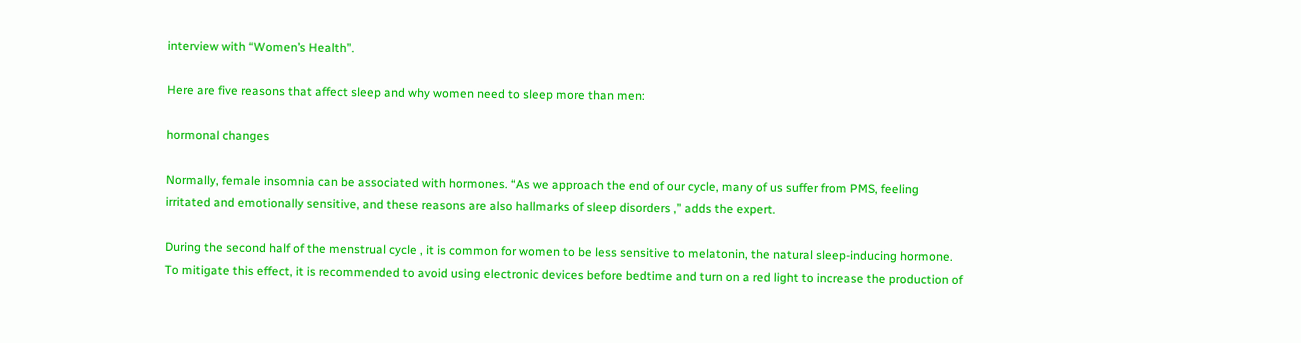interview with “Women’s Health”.

Here are five reasons that affect sleep and why women need to sleep more than men:

hormonal changes

Normally, female insomnia can be associated with hormones. “As we approach the end of our cycle, many of us suffer from PMS, feeling irritated and emotionally sensitive, and these reasons are also hallmarks of sleep disorders ,” adds the expert.

During the second half of the menstrual cycle , it is common for women to be less sensitive to melatonin, the natural sleep-inducing hormone. To mitigate this effect, it is recommended to avoid using electronic devices before bedtime and turn on a red light to increase the production of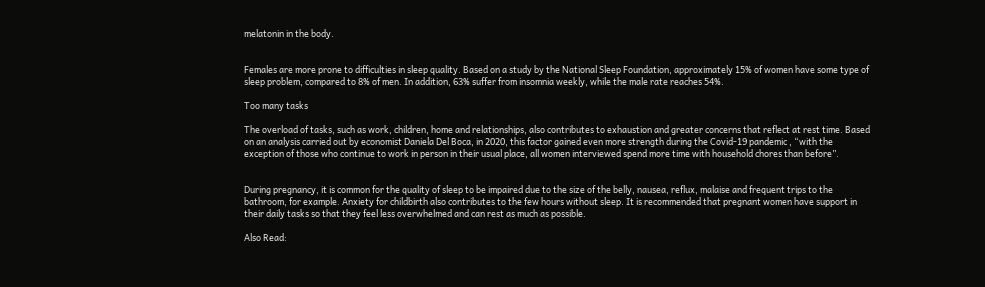melatonin in the body.


Females are more prone to difficulties in sleep quality. Based on a study by the National Sleep Foundation, approximately 15% of women have some type of sleep problem, compared to 8% of men. In addition, 63% suffer from insomnia weekly, while the male rate reaches 54%.

Too many tasks

The overload of tasks, such as work, children, home and relationships, also contributes to exhaustion and greater concerns that reflect at rest time. Based on an analysis carried out by economist Daniela Del Boca, in 2020, this factor gained even more strength during the Covid-19 pandemic , “with the exception of those who continue to work in person in their usual place, all women interviewed spend more time with household chores than before”.


During pregnancy, it is common for the quality of sleep to be impaired due to the size of the belly, nausea, reflux, malaise and frequent trips to the bathroom, for example. Anxiety for childbirth also contributes to the few hours without sleep. It is recommended that pregnant women have support in their daily tasks so that they feel less overwhelmed and can rest as much as possible.

Also Read: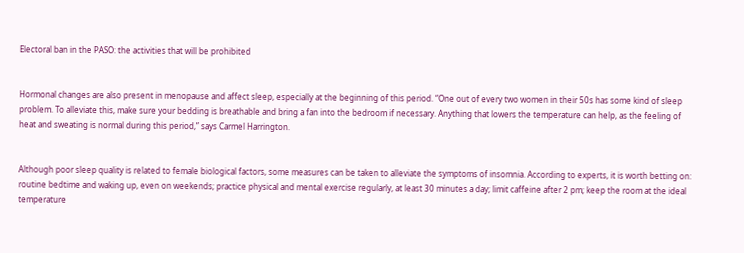Electoral ban in the PASO: the activities that will be prohibited


Hormonal changes are also present in menopause and affect sleep, especially at the beginning of this period. “One out of every two women in their 50s has some kind of sleep problem. To alleviate this, make sure your bedding is breathable and bring a fan into the bedroom if necessary. Anything that lowers the temperature can help, as the feeling of heat and sweating is normal during this period,” says Carmel Harrington.


Although poor sleep quality is related to female biological factors, some measures can be taken to alleviate the symptoms of insomnia. According to experts, it is worth betting on: routine bedtime and waking up, even on weekends; practice physical and mental exercise regularly, at least 30 minutes a day; limit caffeine after 2 pm; keep the room at the ideal temperature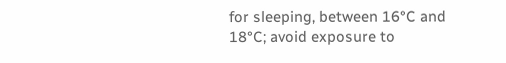for sleeping, between 16°C and 18°C; avoid exposure to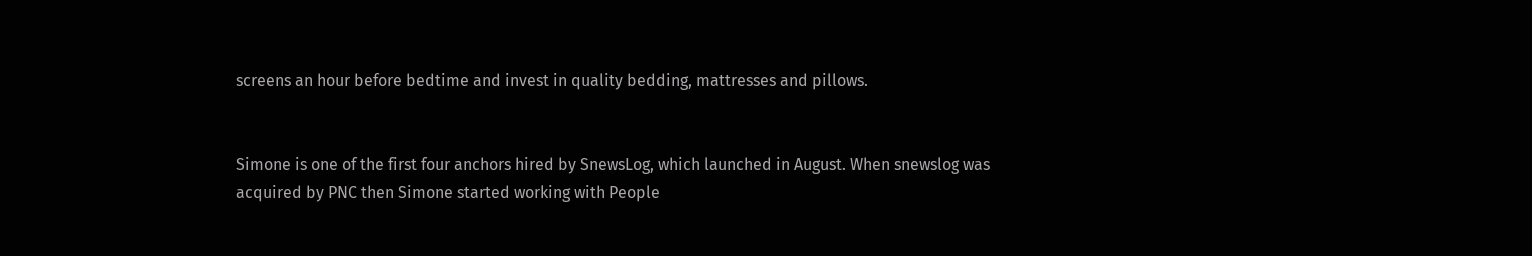screens an hour before bedtime and invest in quality bedding, mattresses and pillows.


Simone is one of the first four anchors hired by SnewsLog, which launched in August. When snewslog was acquired by PNC then Simone started working with People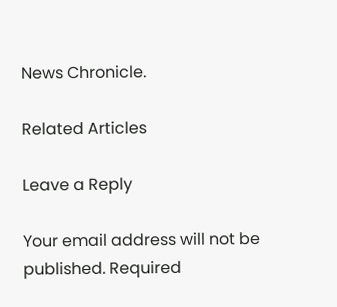News Chronicle.

Related Articles

Leave a Reply

Your email address will not be published. Required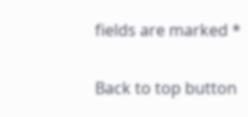fields are marked *

Back to top button